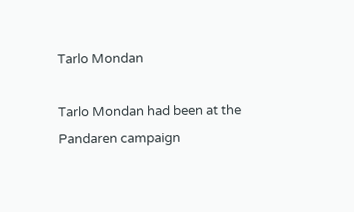Tarlo Mondan

Tarlo Mondan had been at the Pandaren campaign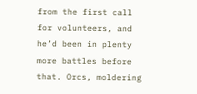from the first call for volunteers, and he’d been in plenty more battles before that. Orcs, moldering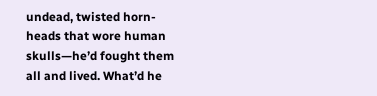undead, twisted horn-heads that wore human skulls—he’d fought them all and lived. What’d he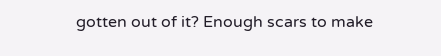gotten out of it? Enough scars to make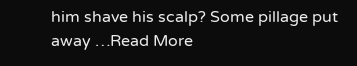him shave his scalp? Some pillage put away …Read More